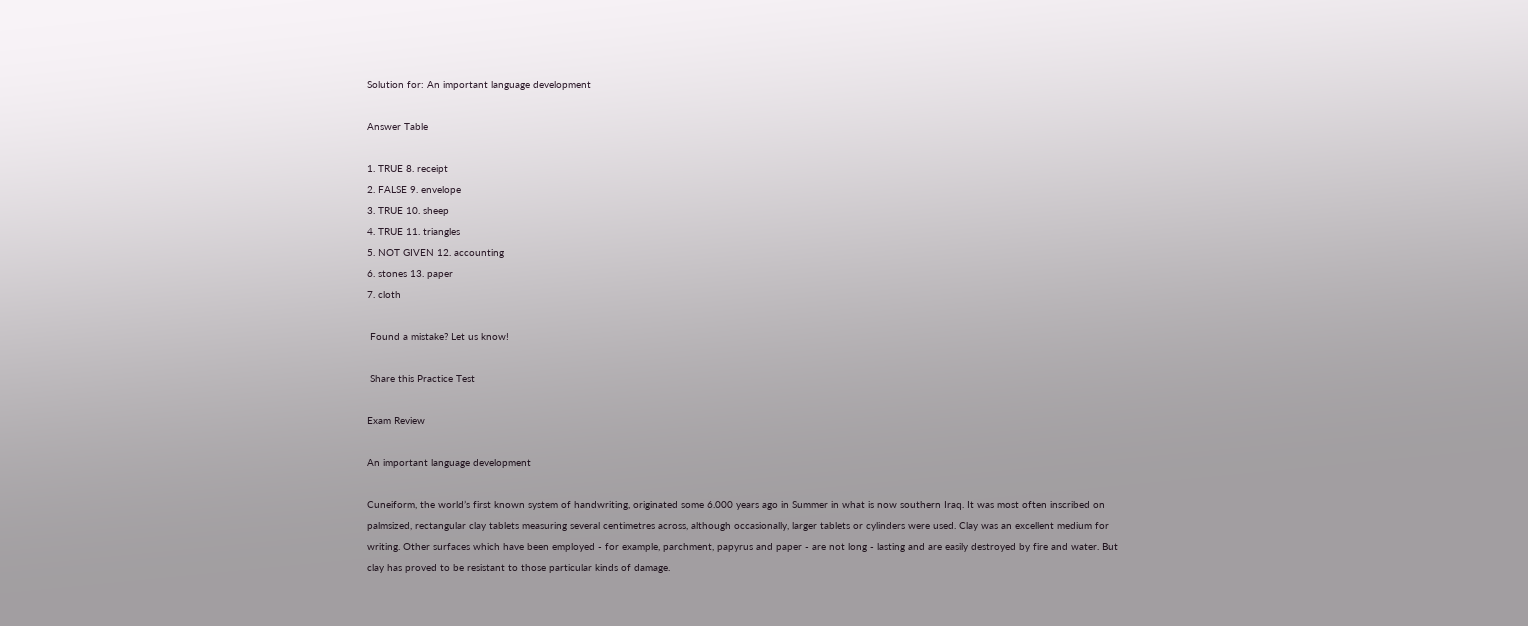Solution for: An important language development

Answer Table

1. TRUE 8. receipt
2. FALSE 9. envelope
3. TRUE 10. sheep
4. TRUE 11. triangles
5. NOT GIVEN 12. accounting
6. stones 13. paper
7. cloth

 Found a mistake? Let us know!

 Share this Practice Test

Exam Review

An important language development

Cuneiform, the world’s first known system of handwriting, originated some 6.000 years ago in Summer in what is now southern Iraq. It was most often inscribed on palmsized, rectangular clay tablets measuring several centimetres across, although occasionally, larger tablets or cylinders were used. Clay was an excellent medium for writing. Other surfaces which have been employed - for example, parchment, papyrus and paper - are not long - lasting and are easily destroyed by fire and water. But clay has proved to be resistant to those particular kinds of damage.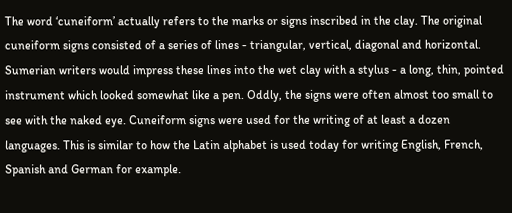The word ‘cuneiform’ actually refers to the marks or signs inscribed in the clay. The original cuneiform signs consisted of a series of lines - triangular, vertical, diagonal and horizontal. Sumerian writers would impress these lines into the wet clay with a stylus - a long, thin, pointed instrument which looked somewhat like a pen. Oddly, the signs were often almost too small to see with the naked eye. Cuneiform signs were used for the writing of at least a dozen languages. This is similar to how the Latin alphabet is used today for writing English, French, Spanish and German for example.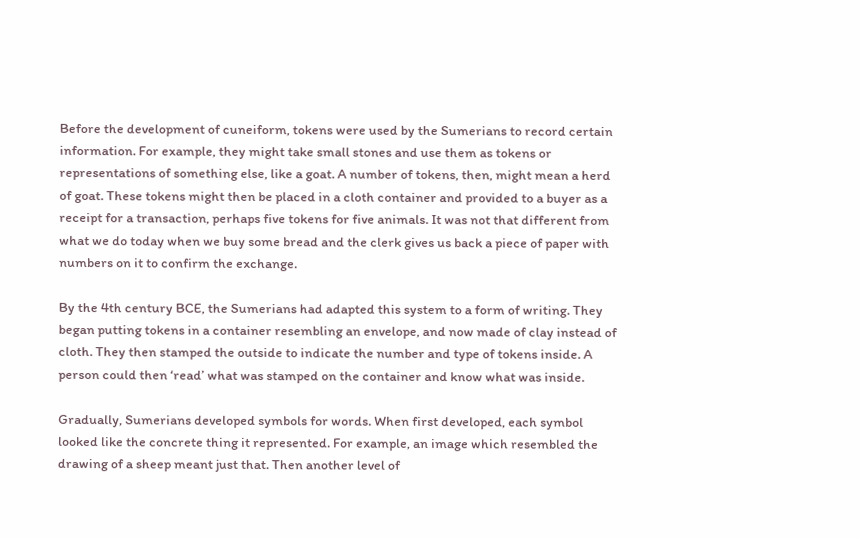Before the development of cuneiform, tokens were used by the Sumerians to record certain information. For example, they might take small stones and use them as tokens or representations of something else, like a goat. A number of tokens, then, might mean a herd of goat. These tokens might then be placed in a cloth container and provided to a buyer as a receipt for a transaction, perhaps five tokens for five animals. It was not that different from what we do today when we buy some bread and the clerk gives us back a piece of paper with numbers on it to confirm the exchange.

By the 4th century BCE, the Sumerians had adapted this system to a form of writing. They began putting tokens in a container resembling an envelope, and now made of clay instead of cloth. They then stamped the outside to indicate the number and type of tokens inside. A person could then ‘read’ what was stamped on the container and know what was inside.

Gradually, Sumerians developed symbols for words. When first developed, each symbol looked like the concrete thing it represented. For example, an image which resembled the drawing of a sheep meant just that. Then another level of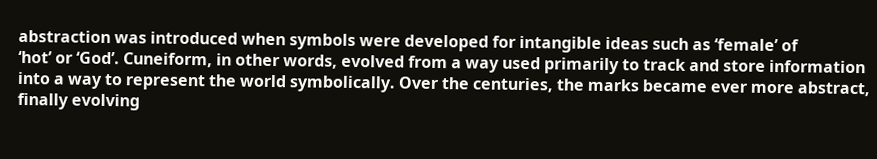abstraction was introduced when symbols were developed for intangible ideas such as ‘female’ of
‘hot’ or ‘God’. Cuneiform, in other words, evolved from a way used primarily to track and store information into a way to represent the world symbolically. Over the centuries, the marks became ever more abstract, finally evolving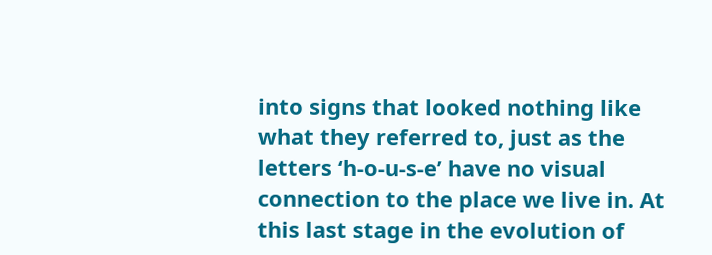into signs that looked nothing like what they referred to, just as the letters ‘h-o-u-s-e’ have no visual connection to the place we live in. At this last stage in the evolution of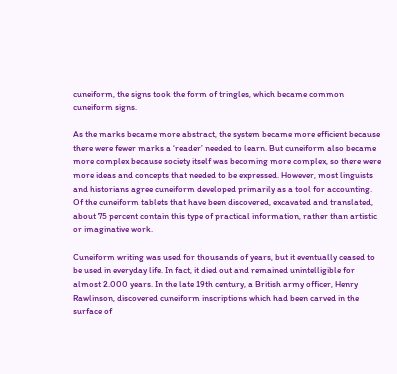cuneiform, the signs took the form of tringles, which became common cuneiform signs.

As the marks became more abstract, the system became more efficient because there were fewer marks a ‘reader’ needed to learn. But cuneiform also became more complex because society itself was becoming more complex, so there were more ideas and concepts that needed to be expressed. However, most linguists and historians agree cuneiform developed primarily as a tool for accounting. Of the cuneiform tablets that have been discovered, excavated and translated, about 75 percent contain this type of practical information, rather than artistic or imaginative work.

Cuneiform writing was used for thousands of years, but it eventually ceased to be used in everyday life. In fact, it died out and remained unintelligible for almost 2.000 years. In the late 19th century, a British army officer, Henry Rawlinson, discovered cuneiform inscriptions which had been carved in the surface of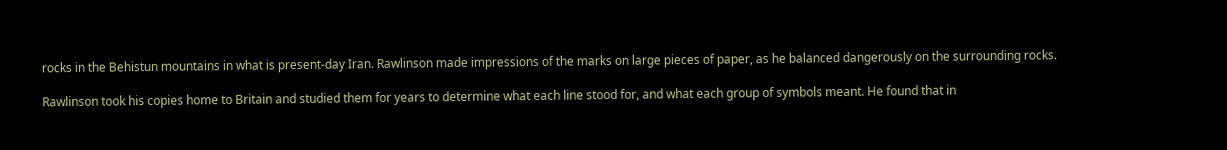rocks in the Behistun mountains in what is present-day Iran. Rawlinson made impressions of the marks on large pieces of paper, as he balanced dangerously on the surrounding rocks.

Rawlinson took his copies home to Britain and studied them for years to determine what each line stood for, and what each group of symbols meant. He found that in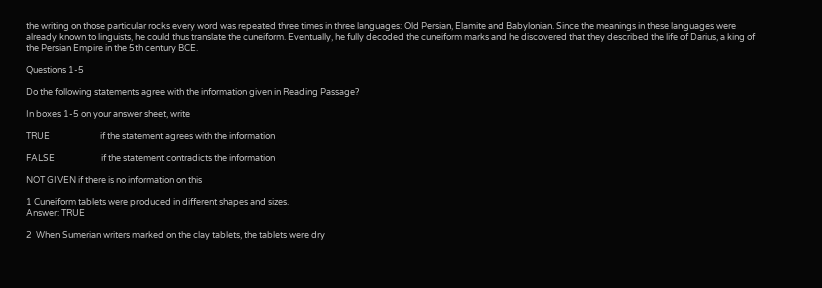the writing on those particular rocks every word was repeated three times in three languages: Old Persian, Elamite and Babylonian. Since the meanings in these languages were already known to linguists, he could thus translate the cuneiform. Eventually, he fully decoded the cuneiform marks and he discovered that they described the life of Darius, a king of the Persian Empire in the 5th century BCE.

Questions 1-5

Do the following statements agree with the information given in Reading Passage?

In boxes 1-5 on your answer sheet, write

TRUE                         if the statement agrees with the information

FALSE                       if the statement contradicts the information

NOT GIVEN if there is no information on this

1 Cuneiform tablets were produced in different shapes and sizes.
Answer: TRUE

2  When Sumerian writers marked on the clay tablets, the tablets were dry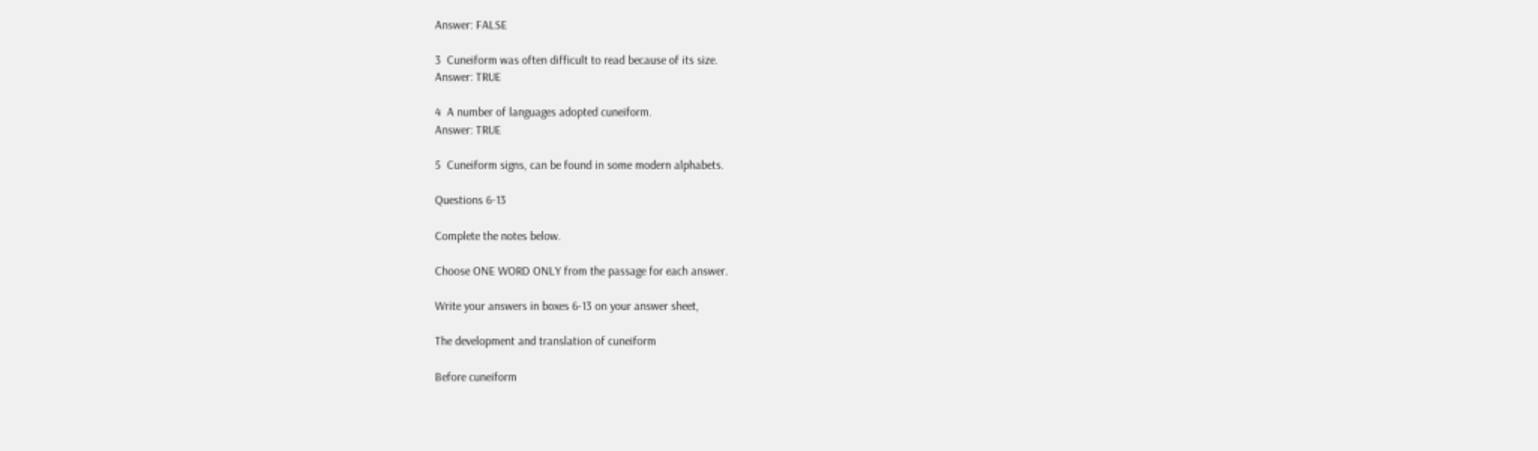Answer: FALSE

3  Cuneiform was often difficult to read because of its size.
Answer: TRUE

4  A number of languages adopted cuneiform.
Answer: TRUE

5  Cuneiform signs, can be found in some modern alphabets.

Questions 6-13

Complete the notes below.

Choose ONE WORD ONLY from the passage for each answer.

Write your answers in boxes 6-13 on your answer sheet,

The development and translation of cuneiform

Before cuneiform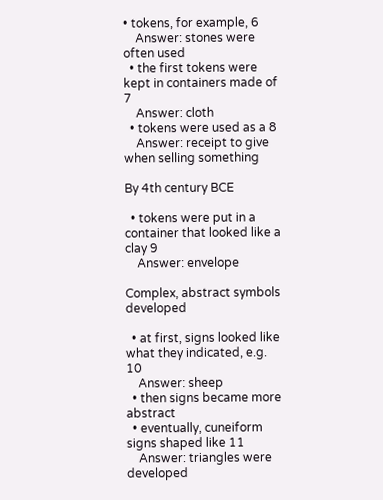• tokens, for example, 6
    Answer: stones were often used
  • the first tokens were kept in containers made of 7
    Answer: cloth
  • tokens were used as a 8
    Answer: receipt to give when selling something

By 4th century BCE

  • tokens were put in a container that looked like a clay 9
    Answer: envelope

Complex, abstract symbols developed

  • at first, signs looked like what they indicated, e.g. 10
    Answer: sheep
  • then signs became more abstract
  • eventually, cuneiform signs shaped like 11
    Answer: triangles were developed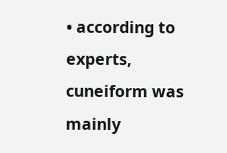• according to experts, cuneiform was mainly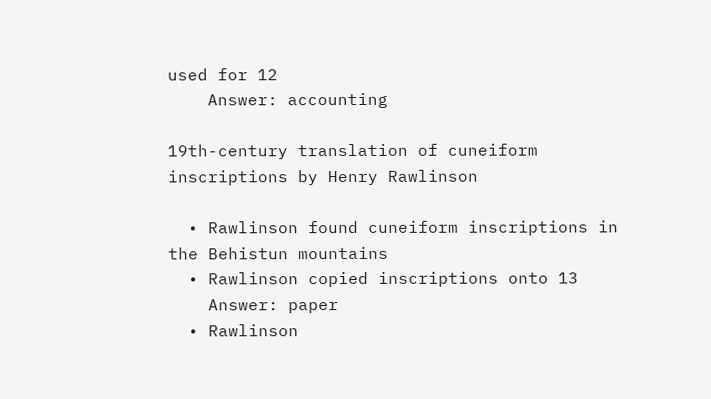used for 12
    Answer: accounting

19th-century translation of cuneiform inscriptions by Henry Rawlinson

  • Rawlinson found cuneiform inscriptions in the Behistun mountains
  • Rawlinson copied inscriptions onto 13
    Answer: paper
  • Rawlinson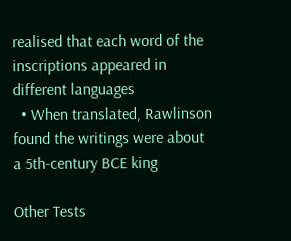realised that each word of the inscriptions appeared in different languages
  • When translated, Rawlinson found the writings were about a 5th-century BCE king

Other Tests